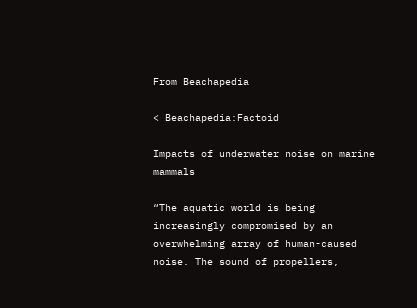From Beachapedia

< Beachapedia:Factoid

Impacts of underwater noise on marine mammals

“The aquatic world is being increasingly compromised by an overwhelming array of human-caused noise. The sound of propellers,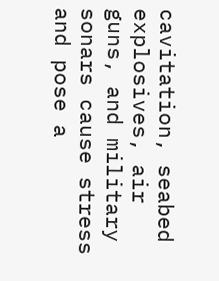cavitation, seabed explosives, air guns, and military sonars cause stress and pose a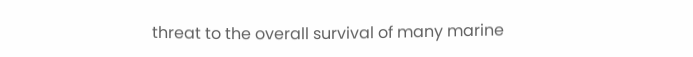threat to the overall survival of many marine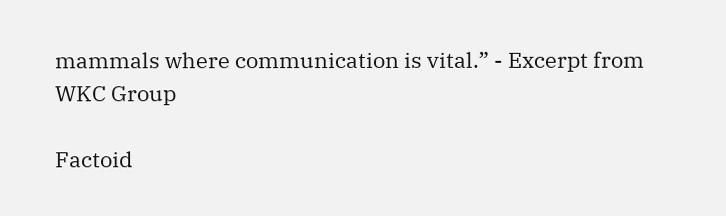mammals where communication is vital.” - Excerpt from WKC Group

Factoid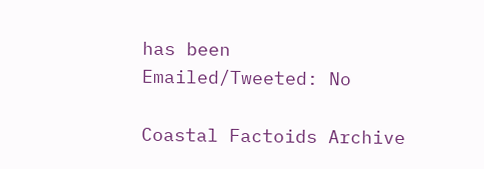has been Emailed/Tweeted: No

Coastal Factoids Archive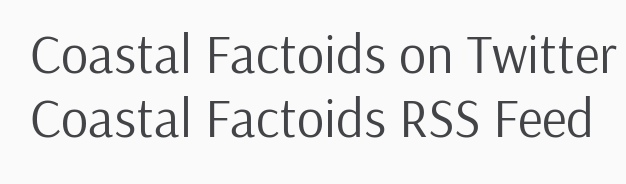Coastal Factoids on Twitter Coastal Factoids RSS Feed